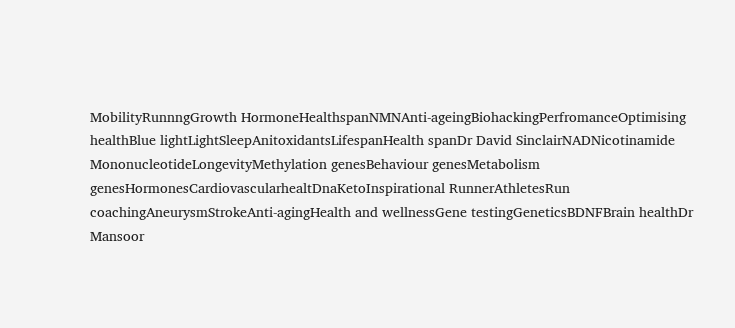MobilityRunnngGrowth HormoneHealthspanNMNAnti-ageingBiohackingPerfromanceOptimising healthBlue lightLightSleepAnitoxidantsLifespanHealth spanDr David SinclairNADNicotinamide MononucleotideLongevityMethylation genesBehaviour genesMetabolism genesHormonesCardiovascularhealtDnaKetoInspirational RunnerAthletesRun coachingAneurysmStrokeAnti-agingHealth and wellnessGene testingGeneticsBDNFBrain healthDr Mansoor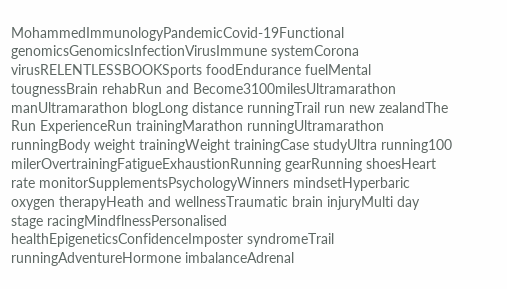MohammedImmunologyPandemicCovid-19Functional genomicsGenomicsInfectionVirusImmune systemCorona virusRELENTLESSBOOKSports foodEndurance fuelMental tougnessBrain rehabRun and Become3100milesUltramarathon manUltramarathon blogLong distance runningTrail run new zealandThe Run ExperienceRun trainingMarathon runningUltramarathon runningBody weight trainingWeight trainingCase studyUltra running100 milerOvertrainingFatigueExhaustionRunning gearRunning shoesHeart rate monitorSupplementsPsychologyWinners mindsetHyperbaric oxygen therapyHeath and wellnessTraumatic brain injuryMulti day stage racingMindflnessPersonalised healthEpigeneticsConfidenceImposter syndromeTrail runningAdventureHormone imbalanceAdrenal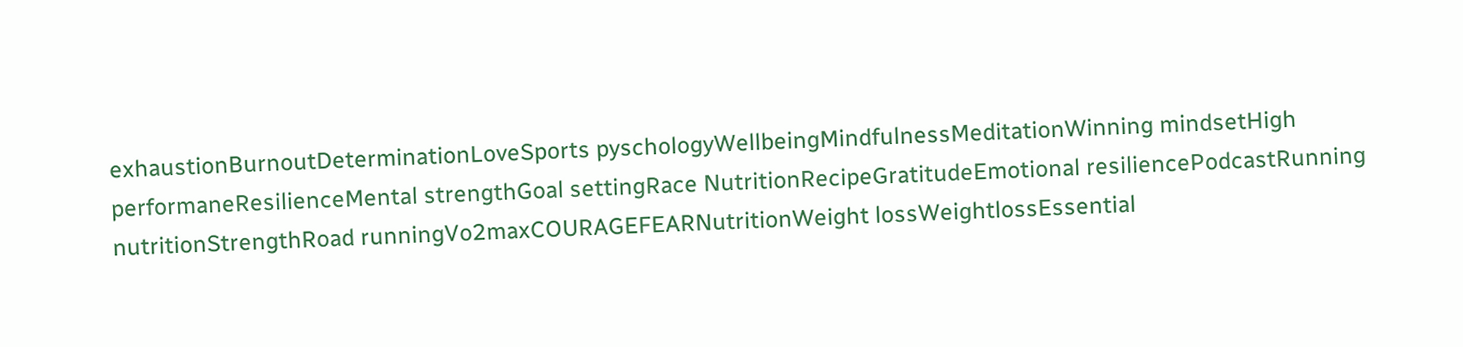exhaustionBurnoutDeterminationLoveSports pyschologyWellbeingMindfulnessMeditationWinning mindsetHigh performaneResilienceMental strengthGoal settingRace NutritionRecipeGratitudeEmotional resiliencePodcastRunning nutritionStrengthRoad runningVo2maxCOURAGEFEARNutritionWeight lossWeightlossEssential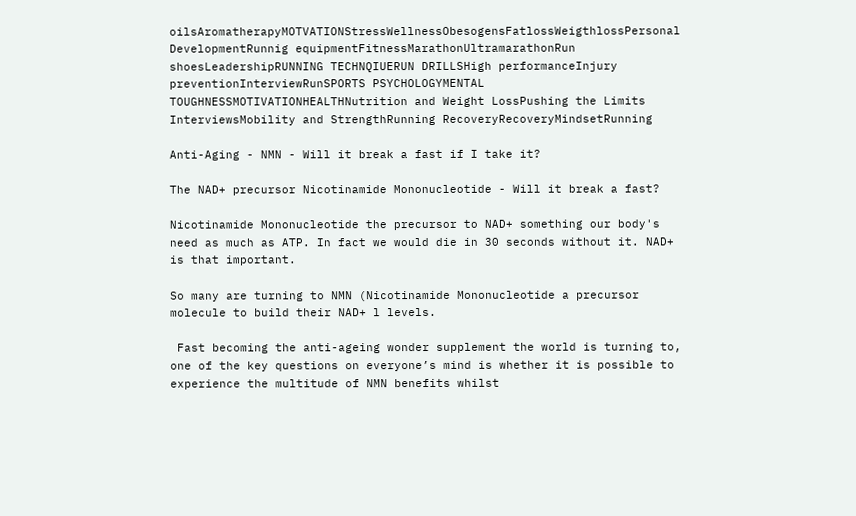oilsAromatherapyMOTVATIONStressWellnessObesogensFatlossWeigthlossPersonal DevelopmentRunnig equipmentFitnessMarathonUltramarathonRun shoesLeadershipRUNNING TECHNQIUERUN DRILLSHigh performanceInjury preventionInterviewRunSPORTS PSYCHOLOGYMENTAL TOUGHNESSMOTIVATIONHEALTHNutrition and Weight LossPushing the Limits InterviewsMobility and StrengthRunning RecoveryRecoveryMindsetRunning

Anti-Aging - NMN - Will it break a fast if I take it?

The NAD+ precursor Nicotinamide Mononucleotide - Will it break a fast?

Nicotinamide Mononucleotide the precursor to NAD+ something our body's need as much as ATP. In fact we would die in 30 seconds without it. NAD+ is that important.

So many are turning to NMN (Nicotinamide Mononucleotide a precursor molecule to build their NAD+ l levels.

 Fast becoming the anti-ageing wonder supplement the world is turning to, one of the key questions on everyone’s mind is whether it is possible to experience the multitude of NMN benefits whilst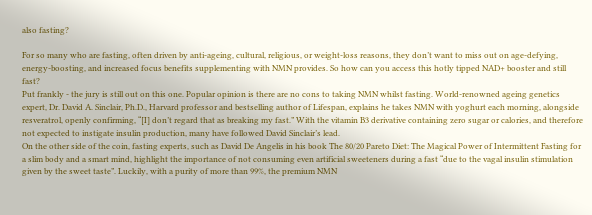also fasting?

For so many who are fasting, often driven by anti-ageing, cultural, religious, or weight-loss reasons, they don’t want to miss out on age-defying, energy-boosting, and increased focus benefits supplementing with NMN provides. So how can you access this hotly tipped NAD+ booster and still fast?
Put frankly - the jury is still out on this one. Popular opinion is there are no cons to taking NMN whilst fasting. World-renowned ageing genetics expert, Dr. David A. Sinclair, Ph.D., Harvard professor and bestselling author of Lifespan, explains he takes NMN with yoghurt each morning, alongside resveratrol, openly confirming, “[I] don’t regard that as breaking my fast.” With the vitamin B3 derivative containing zero sugar or calories, and therefore not expected to instigate insulin production, many have followed David Sinclair’s lead.
On the other side of the coin, fasting experts, such as David De Angelis in his book The 80/20 Pareto Diet: The Magical Power of Intermittent Fasting for a slim body and a smart mind, highlight the importance of not consuming even artificial sweeteners during a fast “due to the vagal insulin stimulation given by the sweet taste”. Luckily, with a purity of more than 99%, the premium NMN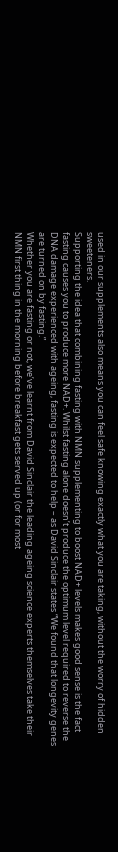used in our supplements also means you can feel safe knowing exactly what you are taking, without the worry of hidden sweeteners.
Supporting the idea that combining fasting with NMN supplementing to boost NAD+ levels makes good sense is the fact fasting causes you to produce more NAD+. Whilst fasting alone doesn’t produce the optimum level required to reverse the DNA damage experienced with ageing, fasting is expected to help – as David Sinclair states “We found that longevity genes are turned on by fasting.”
Whether you are fasting or not, we’ve learnt from David Sinclair the leading ageing science experts themselves take their NMN first thing in the morning before breakfast gets served up (or for most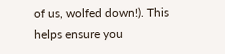of us, wolfed down!). This helps ensure you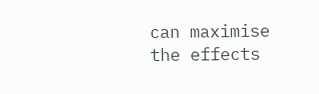can maximise the effects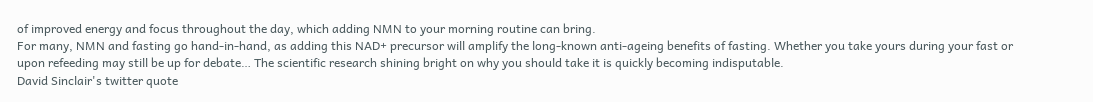of improved energy and focus throughout the day, which adding NMN to your morning routine can bring.
For many, NMN and fasting go hand-in-hand, as adding this NAD+ precursor will amplify the long-known anti-ageing benefits of fasting. Whether you take yours during your fast or upon refeeding may still be up for debate… The scientific research shining bright on why you should take it is quickly becoming indisputable.
David Sinclair's twitter quote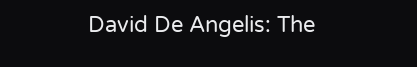David De Angelis: The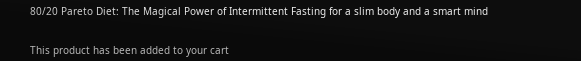80/20 Pareto Diet: The Magical Power of Intermittent Fasting for a slim body and a smart mind


This product has been added to your cart